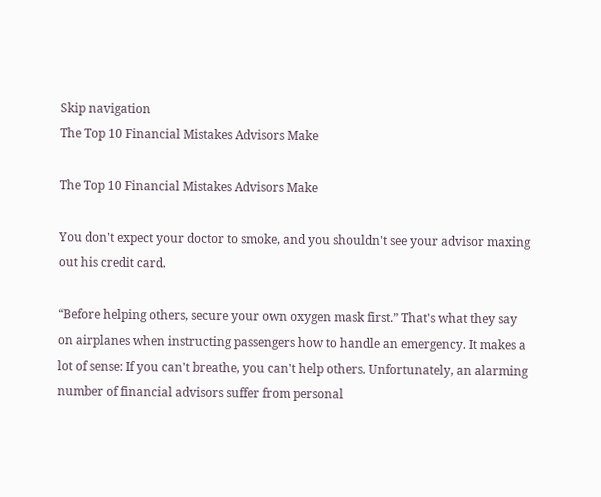Skip navigation
The Top 10 Financial Mistakes Advisors Make

The Top 10 Financial Mistakes Advisors Make

You don't expect your doctor to smoke, and you shouldn't see your advisor maxing out his credit card.

“Before helping others, secure your own oxygen mask first.” That's what they say on airplanes when instructing passengers how to handle an emergency. It makes a lot of sense: If you can't breathe, you can't help others. Unfortunately, an alarming number of financial advisors suffer from personal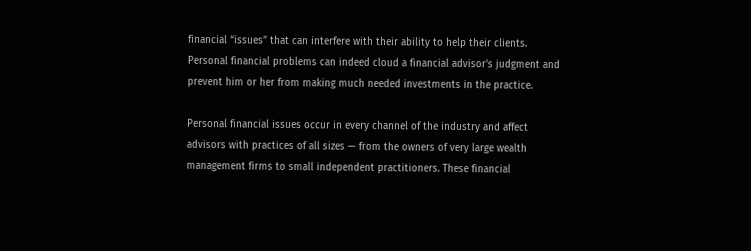financial “issues” that can interfere with their ability to help their clients. Personal financial problems can indeed cloud a financial advisor's judgment and prevent him or her from making much needed investments in the practice.

Personal financial issues occur in every channel of the industry and affect advisors with practices of all sizes — from the owners of very large wealth management firms to small independent practitioners. These financial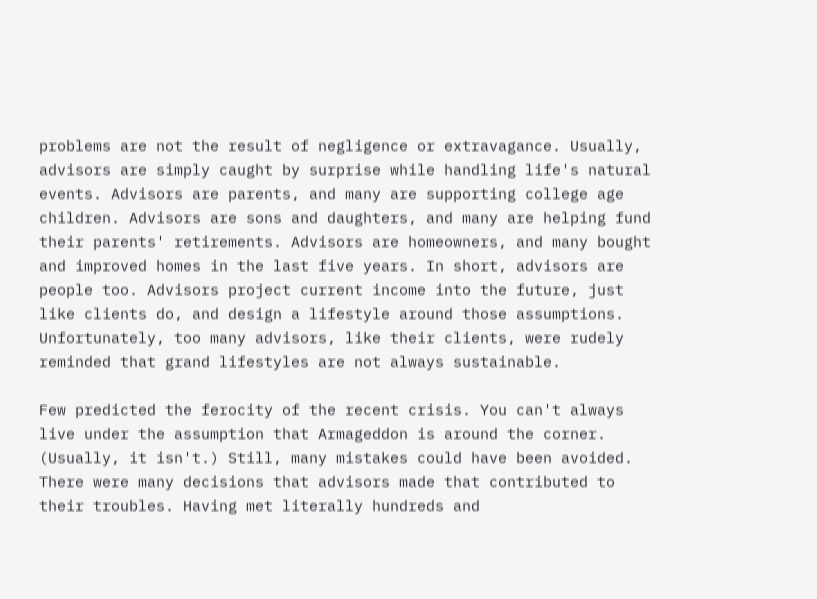problems are not the result of negligence or extravagance. Usually, advisors are simply caught by surprise while handling life's natural events. Advisors are parents, and many are supporting college age children. Advisors are sons and daughters, and many are helping fund their parents' retirements. Advisors are homeowners, and many bought and improved homes in the last five years. In short, advisors are people too. Advisors project current income into the future, just like clients do, and design a lifestyle around those assumptions. Unfortunately, too many advisors, like their clients, were rudely reminded that grand lifestyles are not always sustainable.

Few predicted the ferocity of the recent crisis. You can't always live under the assumption that Armageddon is around the corner. (Usually, it isn't.) Still, many mistakes could have been avoided. There were many decisions that advisors made that contributed to their troubles. Having met literally hundreds and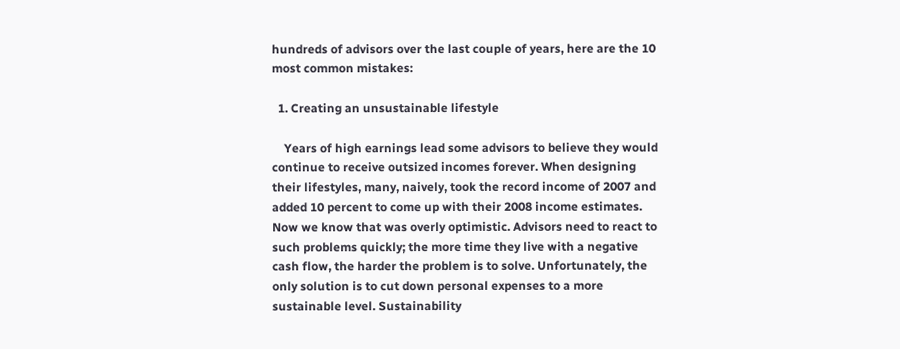hundreds of advisors over the last couple of years, here are the 10 most common mistakes:

  1. Creating an unsustainable lifestyle

    Years of high earnings lead some advisors to believe they would continue to receive outsized incomes forever. When designing their lifestyles, many, naively, took the record income of 2007 and added 10 percent to come up with their 2008 income estimates. Now we know that was overly optimistic. Advisors need to react to such problems quickly; the more time they live with a negative cash flow, the harder the problem is to solve. Unfortunately, the only solution is to cut down personal expenses to a more sustainable level. Sustainability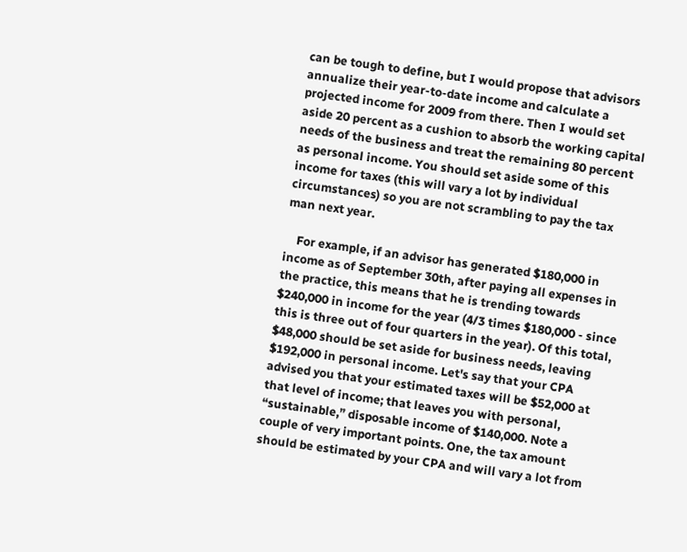can be tough to define, but I would propose that advisors annualize their year-to-date income and calculate a projected income for 2009 from there. Then I would set aside 20 percent as a cushion to absorb the working capital needs of the business and treat the remaining 80 percent as personal income. You should set aside some of this income for taxes (this will vary a lot by individual circumstances) so you are not scrambling to pay the tax man next year.

    For example, if an advisor has generated $180,000 in income as of September 30th, after paying all expenses in the practice, this means that he is trending towards $240,000 in income for the year (4/3 times $180,000 - since this is three out of four quarters in the year). Of this total, $48,000 should be set aside for business needs, leaving $192,000 in personal income. Let's say that your CPA advised you that your estimated taxes will be $52,000 at that level of income; that leaves you with personal, “sustainable,” disposable income of $140,000. Note a couple of very important points. One, the tax amount should be estimated by your CPA and will vary a lot from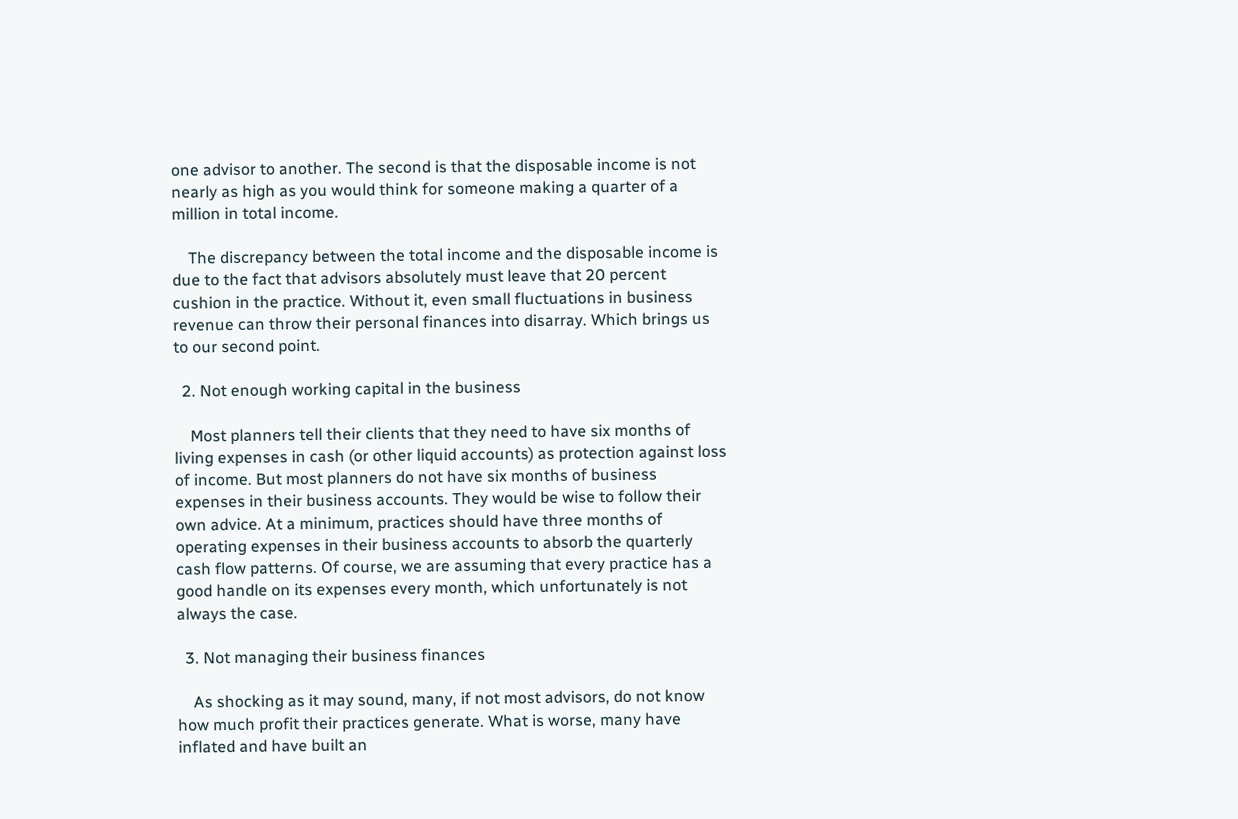one advisor to another. The second is that the disposable income is not nearly as high as you would think for someone making a quarter of a million in total income.

    The discrepancy between the total income and the disposable income is due to the fact that advisors absolutely must leave that 20 percent cushion in the practice. Without it, even small fluctuations in business revenue can throw their personal finances into disarray. Which brings us to our second point.

  2. Not enough working capital in the business

    Most planners tell their clients that they need to have six months of living expenses in cash (or other liquid accounts) as protection against loss of income. But most planners do not have six months of business expenses in their business accounts. They would be wise to follow their own advice. At a minimum, practices should have three months of operating expenses in their business accounts to absorb the quarterly cash flow patterns. Of course, we are assuming that every practice has a good handle on its expenses every month, which unfortunately is not always the case.

  3. Not managing their business finances

    As shocking as it may sound, many, if not most advisors, do not know how much profit their practices generate. What is worse, many have inflated and have built an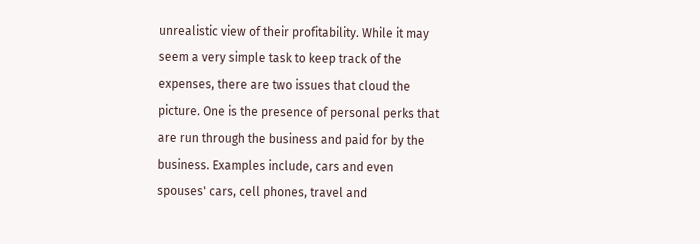unrealistic view of their profitability. While it may seem a very simple task to keep track of the expenses, there are two issues that cloud the picture. One is the presence of personal perks that are run through the business and paid for by the business. Examples include, cars and even spouses' cars, cell phones, travel and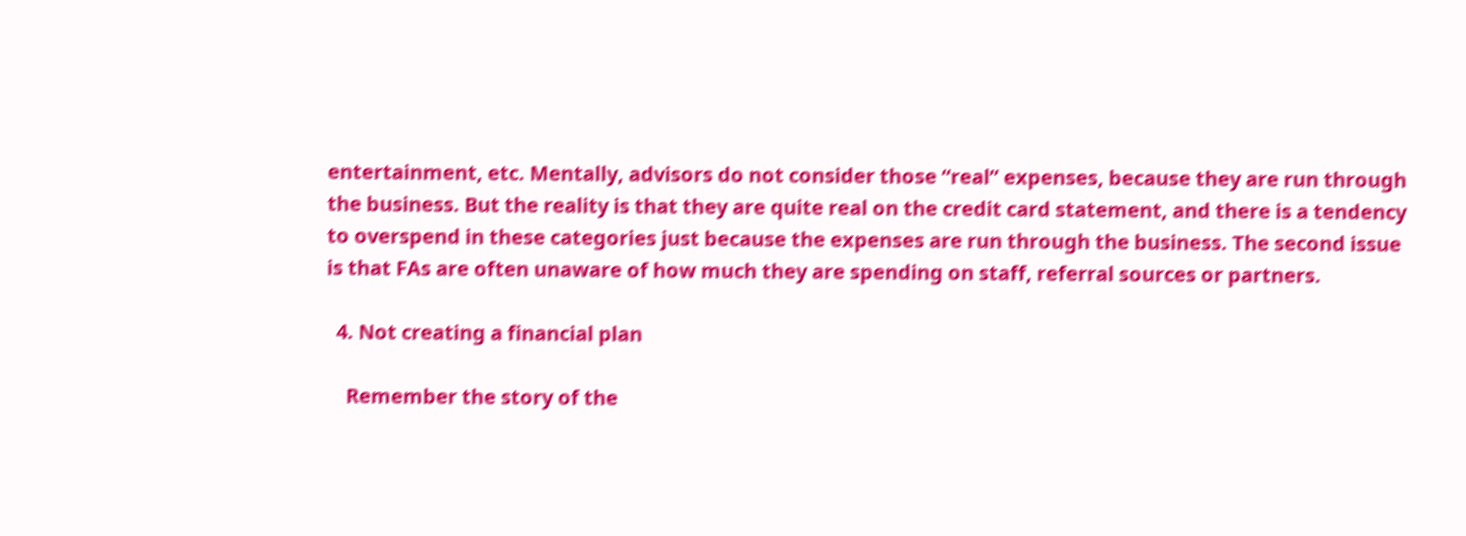entertainment, etc. Mentally, advisors do not consider those “real” expenses, because they are run through the business. But the reality is that they are quite real on the credit card statement, and there is a tendency to overspend in these categories just because the expenses are run through the business. The second issue is that FAs are often unaware of how much they are spending on staff, referral sources or partners.

  4. Not creating a financial plan

    Remember the story of the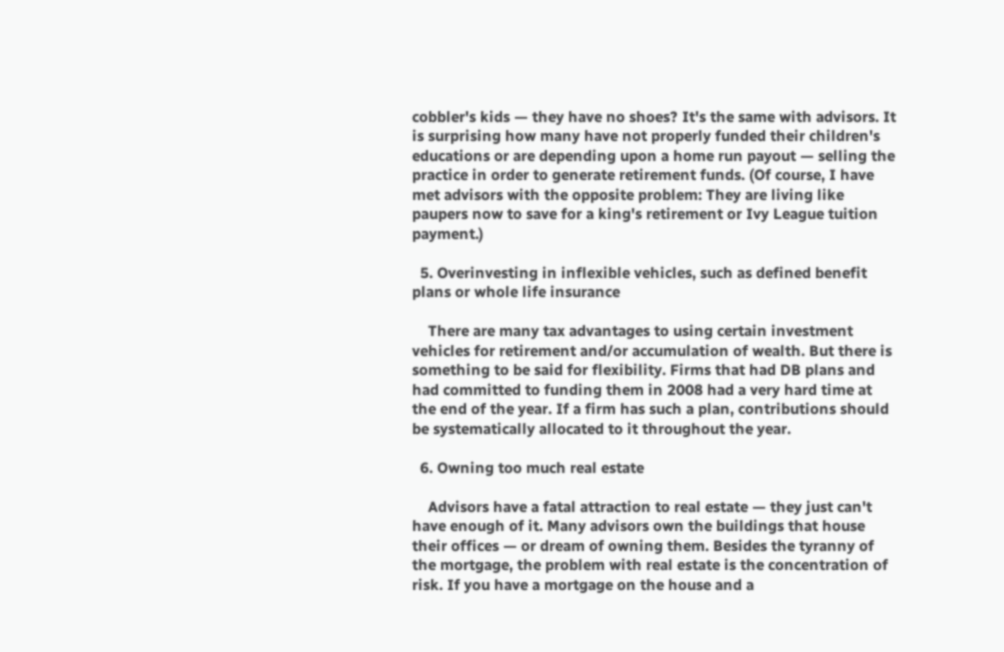cobbler's kids — they have no shoes? It's the same with advisors. It is surprising how many have not properly funded their children's educations or are depending upon a home run payout — selling the practice in order to generate retirement funds. (Of course, I have met advisors with the opposite problem: They are living like paupers now to save for a king's retirement or Ivy League tuition payment.)

  5. Overinvesting in inflexible vehicles, such as defined benefit plans or whole life insurance

    There are many tax advantages to using certain investment vehicles for retirement and/or accumulation of wealth. But there is something to be said for flexibility. Firms that had DB plans and had committed to funding them in 2008 had a very hard time at the end of the year. If a firm has such a plan, contributions should be systematically allocated to it throughout the year.

  6. Owning too much real estate

    Advisors have a fatal attraction to real estate — they just can't have enough of it. Many advisors own the buildings that house their offices — or dream of owning them. Besides the tyranny of the mortgage, the problem with real estate is the concentration of risk. If you have a mortgage on the house and a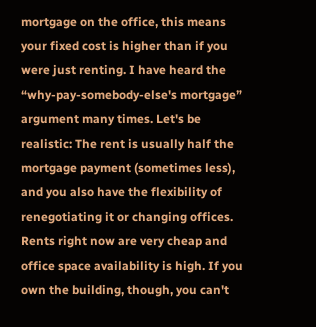mortgage on the office, this means your fixed cost is higher than if you were just renting. I have heard the “why-pay-somebody-else's mortgage” argument many times. Let's be realistic: The rent is usually half the mortgage payment (sometimes less), and you also have the flexibility of renegotiating it or changing offices. Rents right now are very cheap and office space availability is high. If you own the building, though, you can't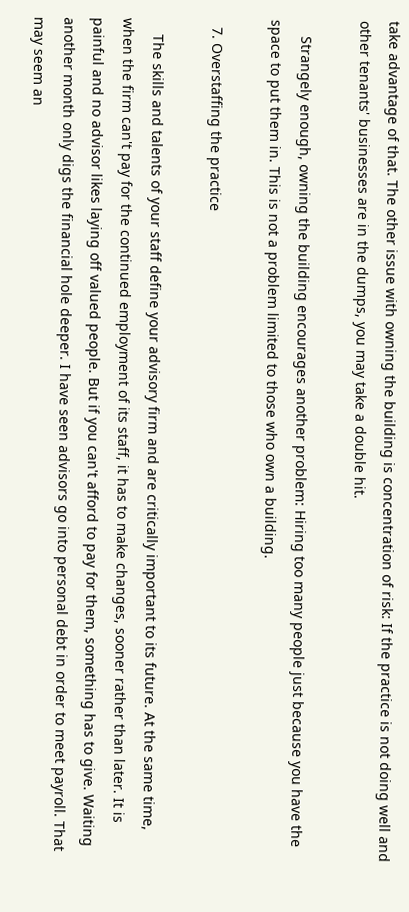take advantage of that. The other issue with owning the building is concentration of risk: If the practice is not doing well and other tenants' businesses are in the dumps, you may take a double hit.

    Strangely enough, owning the building encourages another problem: Hiring too many people just because you have the space to put them in. This is not a problem limited to those who own a building.

  7. Overstaffing the practice

    The skills and talents of your staff define your advisory firm and are critically important to its future. At the same time, when the firm can't pay for the continued employment of its staff, it has to make changes, sooner rather than later. It is painful and no advisor likes laying off valued people. But if you can't afford to pay for them, something has to give. Waiting another month only digs the financial hole deeper. I have seen advisors go into personal debt in order to meet payroll. That may seem an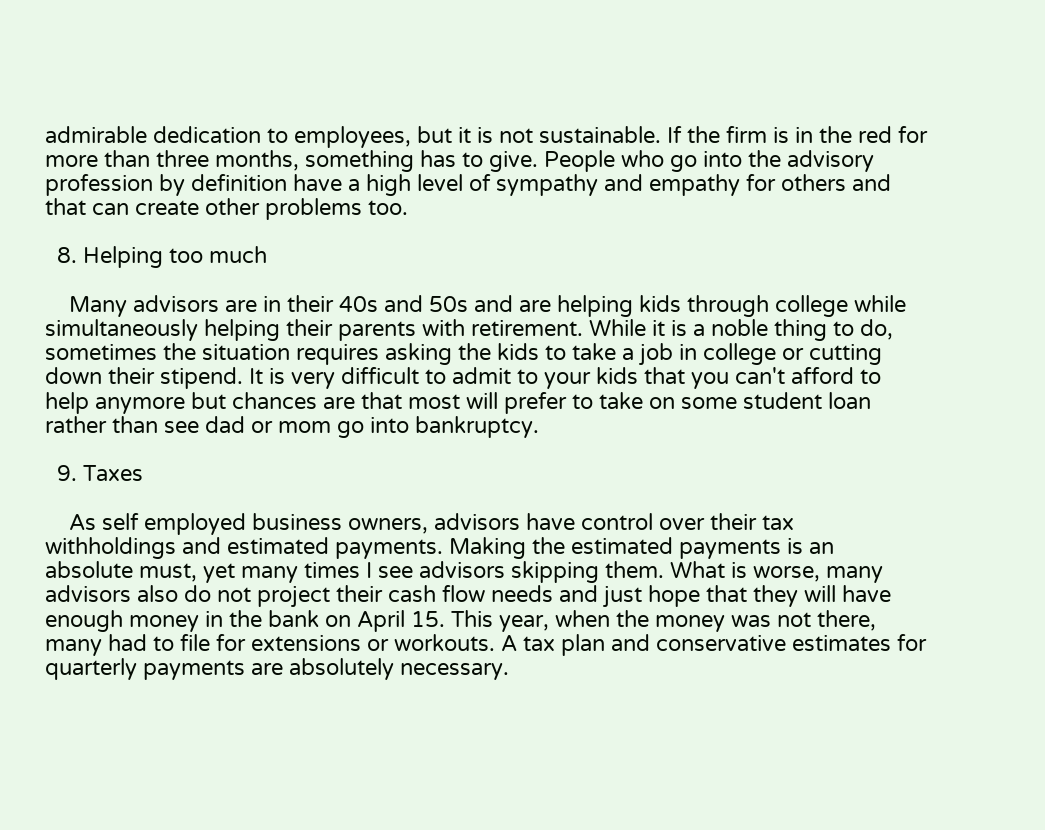admirable dedication to employees, but it is not sustainable. If the firm is in the red for more than three months, something has to give. People who go into the advisory profession by definition have a high level of sympathy and empathy for others and that can create other problems too.

  8. Helping too much

    Many advisors are in their 40s and 50s and are helping kids through college while simultaneously helping their parents with retirement. While it is a noble thing to do, sometimes the situation requires asking the kids to take a job in college or cutting down their stipend. It is very difficult to admit to your kids that you can't afford to help anymore but chances are that most will prefer to take on some student loan rather than see dad or mom go into bankruptcy.

  9. Taxes

    As self employed business owners, advisors have control over their tax withholdings and estimated payments. Making the estimated payments is an absolute must, yet many times I see advisors skipping them. What is worse, many advisors also do not project their cash flow needs and just hope that they will have enough money in the bank on April 15. This year, when the money was not there, many had to file for extensions or workouts. A tax plan and conservative estimates for quarterly payments are absolutely necessary.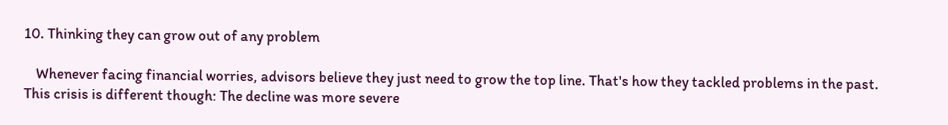10. Thinking they can grow out of any problem

    Whenever facing financial worries, advisors believe they just need to grow the top line. That's how they tackled problems in the past. This crisis is different though: The decline was more severe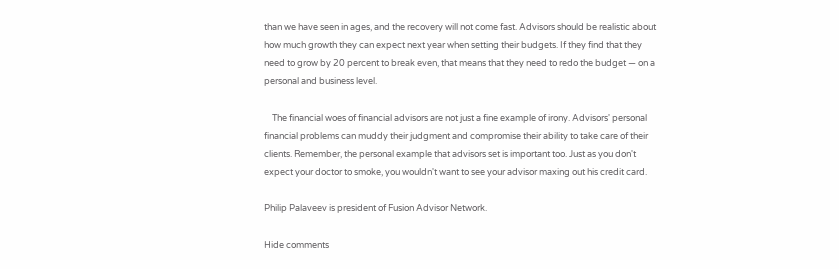than we have seen in ages, and the recovery will not come fast. Advisors should be realistic about how much growth they can expect next year when setting their budgets. If they find that they need to grow by 20 percent to break even, that means that they need to redo the budget — on a personal and business level.

    The financial woes of financial advisors are not just a fine example of irony. Advisors' personal financial problems can muddy their judgment and compromise their ability to take care of their clients. Remember, the personal example that advisors set is important too. Just as you don't expect your doctor to smoke, you wouldn't want to see your advisor maxing out his credit card.

Philip Palaveev is president of Fusion Advisor Network.

Hide comments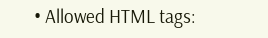• Allowed HTML tags: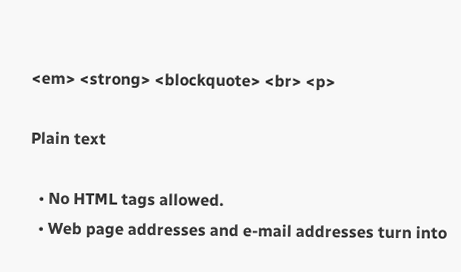<em> <strong> <blockquote> <br> <p>

Plain text

  • No HTML tags allowed.
  • Web page addresses and e-mail addresses turn into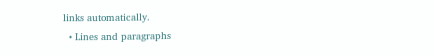links automatically.
  • Lines and paragraphs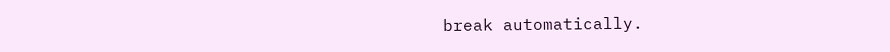break automatically.